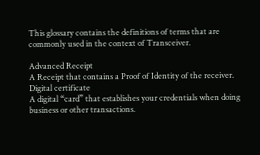This glossary contains the definitions of terms that are commonly used in the context of Transceiver.

Advanced Receipt
A Receipt that contains a Proof of Identity of the receiver.
Digital certificate
A digital “card” that establishes your credentials when doing business or other transactions.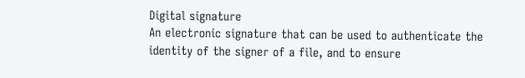Digital signature
An electronic signature that can be used to authenticate the identity of the signer of a file, and to ensure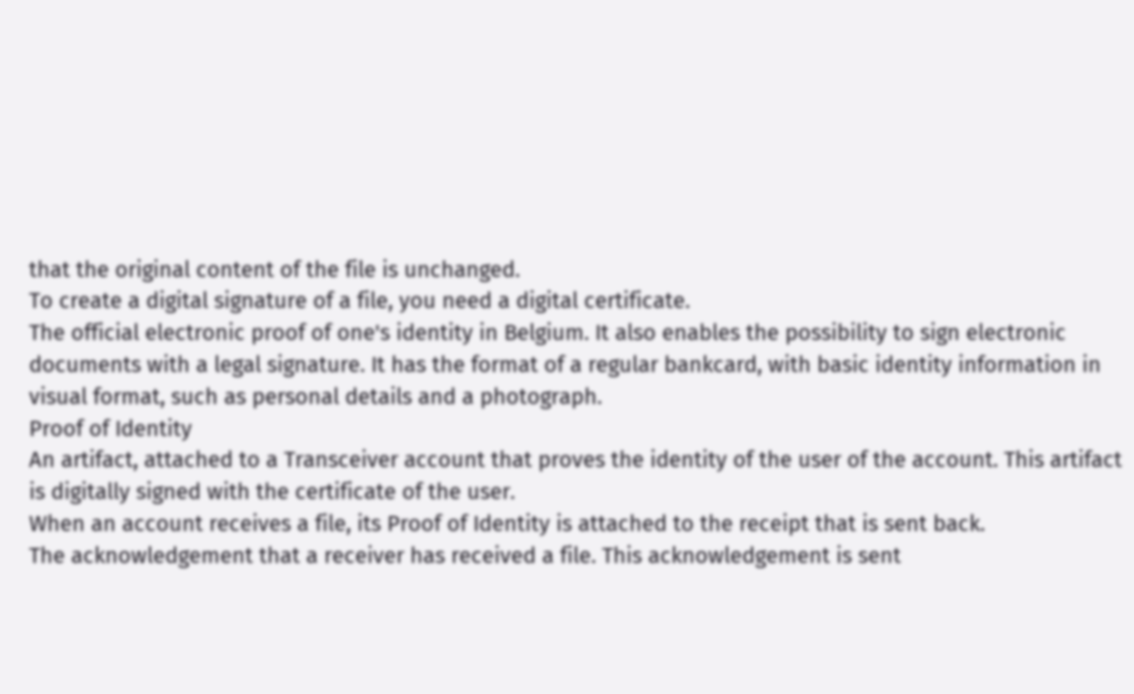that the original content of the file is unchanged.
To create a digital signature of a file, you need a digital certificate.
The official electronic proof of one's identity in Belgium. It also enables the possibility to sign electronic documents with a legal signature. It has the format of a regular bankcard, with basic identity information in visual format, such as personal details and a photograph.
Proof of Identity
An artifact, attached to a Transceiver account that proves the identity of the user of the account. This artifact is digitally signed with the certificate of the user.
When an account receives a file, its Proof of Identity is attached to the receipt that is sent back.
The acknowledgement that a receiver has received a file. This acknowledgement is sent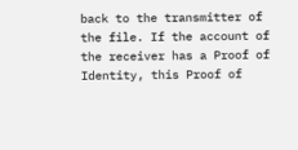back to the transmitter of the file. If the account of the receiver has a Proof of Identity, this Proof of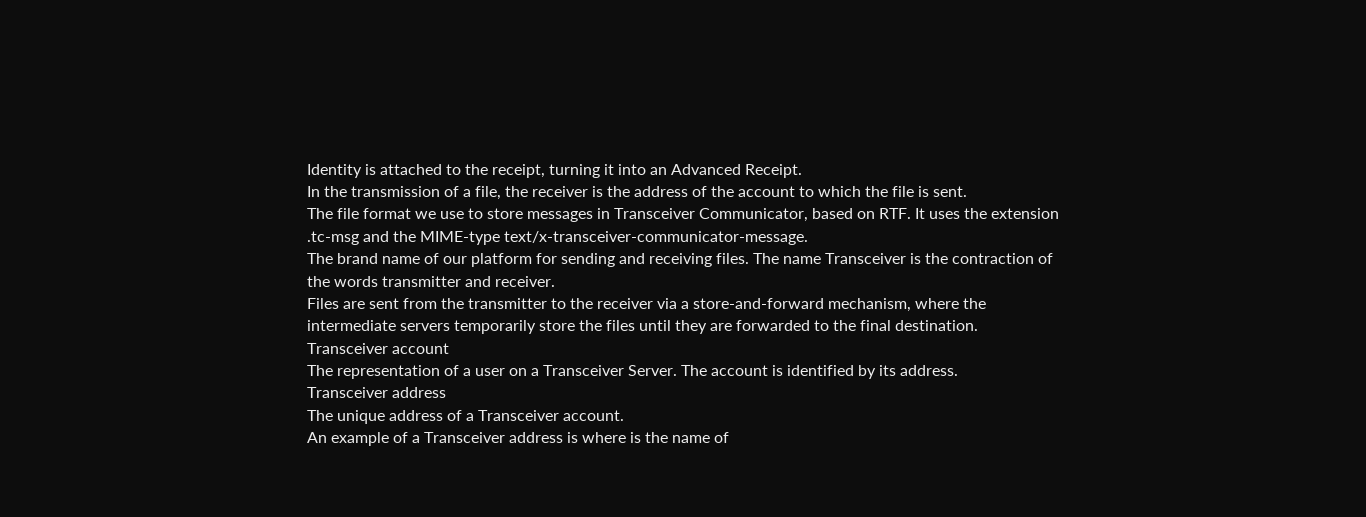Identity is attached to the receipt, turning it into an Advanced Receipt.
In the transmission of a file, the receiver is the address of the account to which the file is sent.
The file format we use to store messages in Transceiver Communicator, based on RTF. It uses the extension .tc-msg and the MIME-type text/x-transceiver-communicator-message.
The brand name of our platform for sending and receiving files. The name Transceiver is the contraction of the words transmitter and receiver.
Files are sent from the transmitter to the receiver via a store-and-forward mechanism, where the intermediate servers temporarily store the files until they are forwarded to the final destination.
Transceiver account
The representation of a user on a Transceiver Server. The account is identified by its address.
Transceiver address
The unique address of a Transceiver account.
An example of a Transceiver address is where is the name of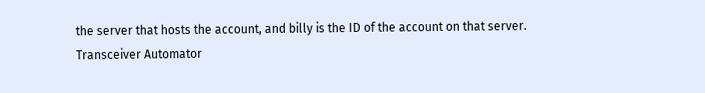the server that hosts the account, and billy is the ID of the account on that server.
Transceiver Automator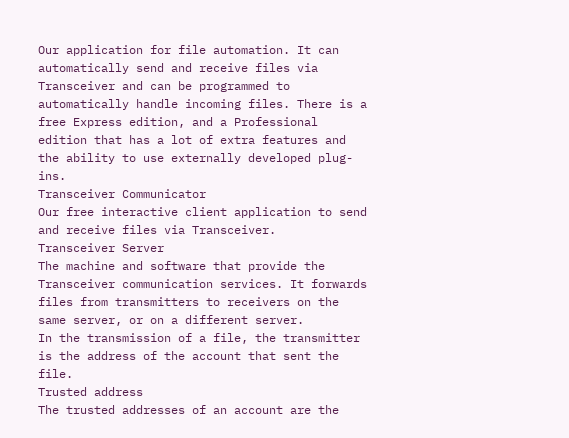Our application for file automation. It can automatically send and receive files via Transceiver and can be programmed to automatically handle incoming files. There is a free Express edition, and a Professional edition that has a lot of extra features and the ability to use externally developed plug-ins.
Transceiver Communicator
Our free interactive client application to send and receive files via Transceiver.
Transceiver Server
The machine and software that provide the Transceiver communication services. It forwards files from transmitters to receivers on the same server, or on a different server.
In the transmission of a file, the transmitter is the address of the account that sent the file.
Trusted address
The trusted addresses of an account are the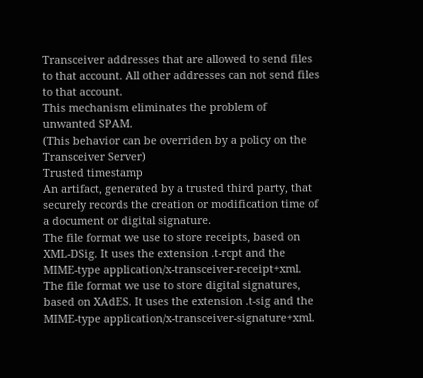Transceiver addresses that are allowed to send files to that account. All other addresses can not send files to that account.
This mechanism eliminates the problem of unwanted SPAM.
(This behavior can be overriden by a policy on the Transceiver Server)
Trusted timestamp
An artifact, generated by a trusted third party, that securely records the creation or modification time of a document or digital signature.
The file format we use to store receipts, based on XML-DSig. It uses the extension .t-rcpt and the MIME-type application/x-transceiver-receipt+xml.
The file format we use to store digital signatures, based on XAdES. It uses the extension .t-sig and the MIME-type application/x-transceiver-signature+xml.